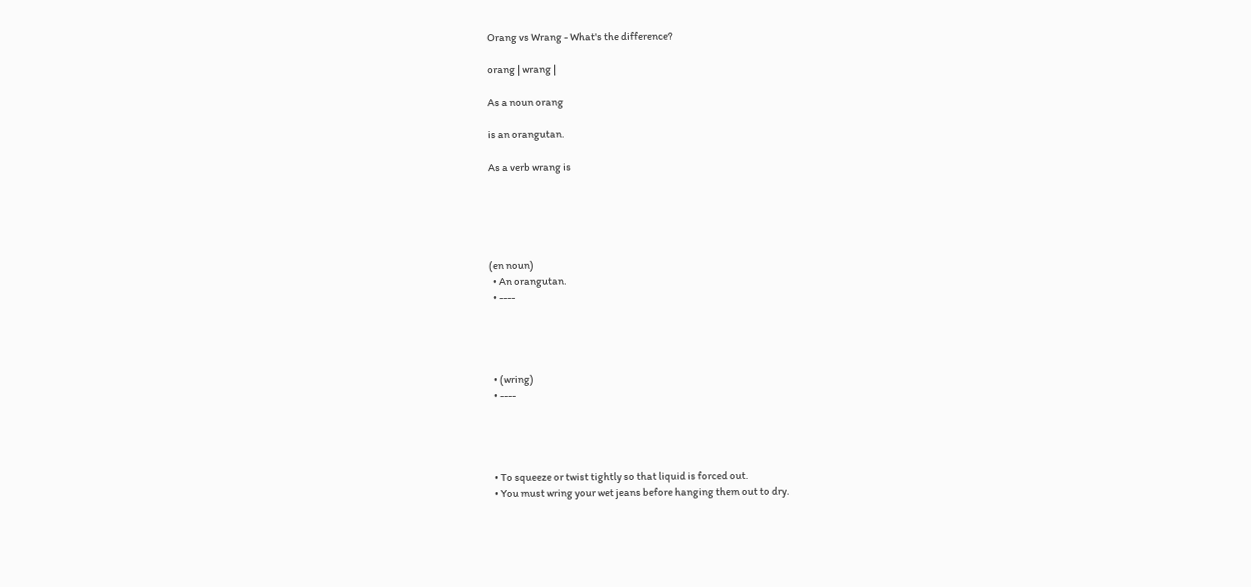Orang vs Wrang - What's the difference?

orang | wrang |

As a noun orang

is an orangutan.

As a verb wrang is





(en noun)
  • An orangutan.
  • ----




  • (wring)
  • ----




  • To squeeze or twist tightly so that liquid is forced out.
  • You must wring your wet jeans before hanging them out to dry.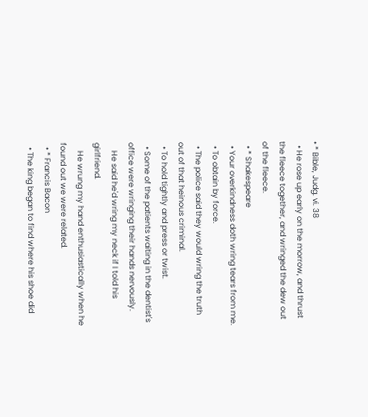• * Bible, Judg. vi. 38
  • He rose up early on the morrow, and thrust the fleece together, and wringed the dew out of the fleece.
  • * Shakespeare
  • Your overkindness doth wring tears from me.
  • To obtain by force.
  • The police said they would wring the truth out of that heinous criminal.
  • To hold tightly and press or twist.
  • Some of the patients waiting in the dentist's office were wringing their hands nervously.
    He said he'd wring my neck if I told his girlfriend.
    He wrung my hand enthusiastically when he found out we were related.
  • * Francis Bacon
  • The king began to find where his shoe did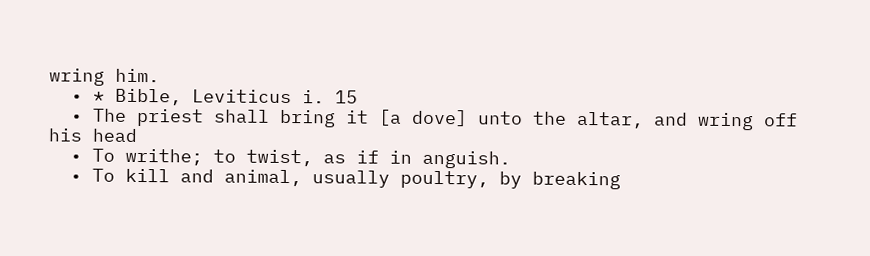wring him.
  • * Bible, Leviticus i. 15
  • The priest shall bring it [a dove] unto the altar, and wring off his head
  • To writhe; to twist, as if in anguish.
  • To kill and animal, usually poultry, by breaking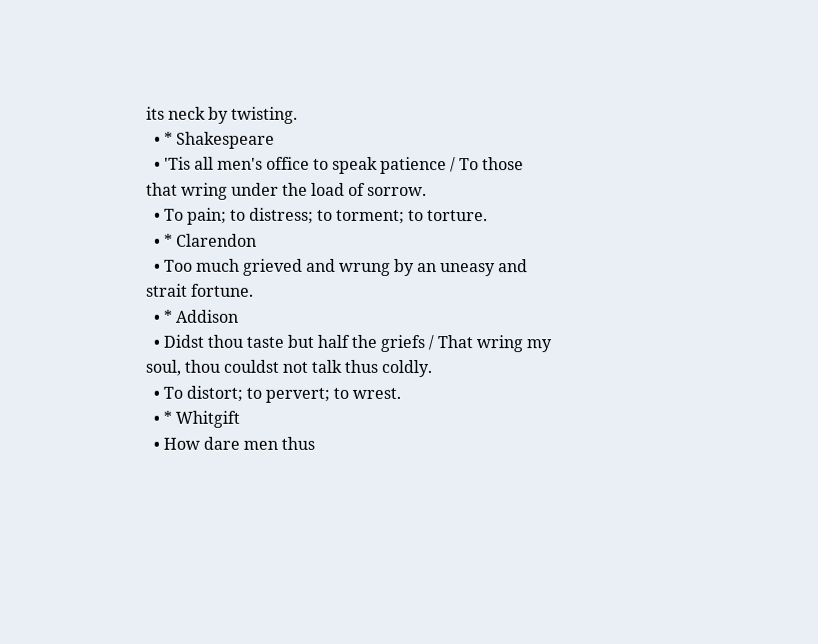its neck by twisting.
  • * Shakespeare
  • 'Tis all men's office to speak patience / To those that wring under the load of sorrow.
  • To pain; to distress; to torment; to torture.
  • * Clarendon
  • Too much grieved and wrung by an uneasy and strait fortune.
  • * Addison
  • Didst thou taste but half the griefs / That wring my soul, thou couldst not talk thus coldly.
  • To distort; to pervert; to wrest.
  • * Whitgift
  • How dare men thus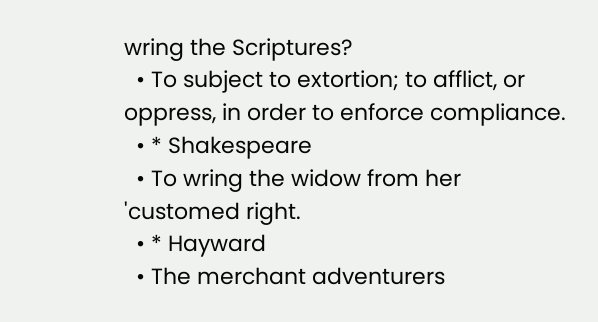wring the Scriptures?
  • To subject to extortion; to afflict, or oppress, in order to enforce compliance.
  • * Shakespeare
  • To wring the widow from her 'customed right.
  • * Hayward
  • The merchant adventurers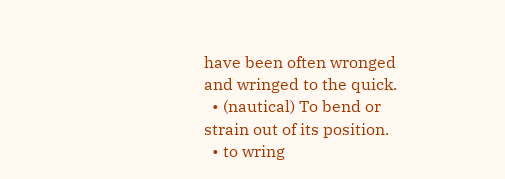have been often wronged and wringed to the quick.
  • (nautical) To bend or strain out of its position.
  • to wring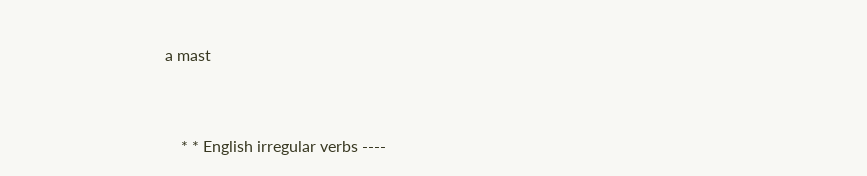a mast


    * * English irregular verbs ----